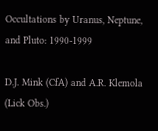Occultations by Uranus, Neptune, and Pluto: 1990-1999

D.J. Mink (CfA) and A.R. Klemola (Lick Obs.)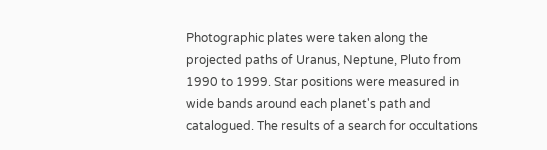Photographic plates were taken along the projected paths of Uranus, Neptune, Pluto from 1990 to 1999. Star positions were measured in wide bands around each planet's path and catalogued. The results of a search for occultations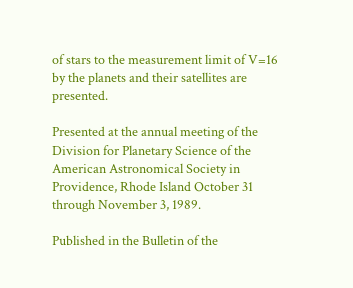of stars to the measurement limit of V=16 by the planets and their satellites are presented.

Presented at the annual meeting of the Division for Planetary Science of the American Astronomical Society in Providence, Rhode Island October 31 through November 3, 1989.

Published in the Bulletin of the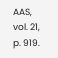AAS, vol. 21, p. 919.